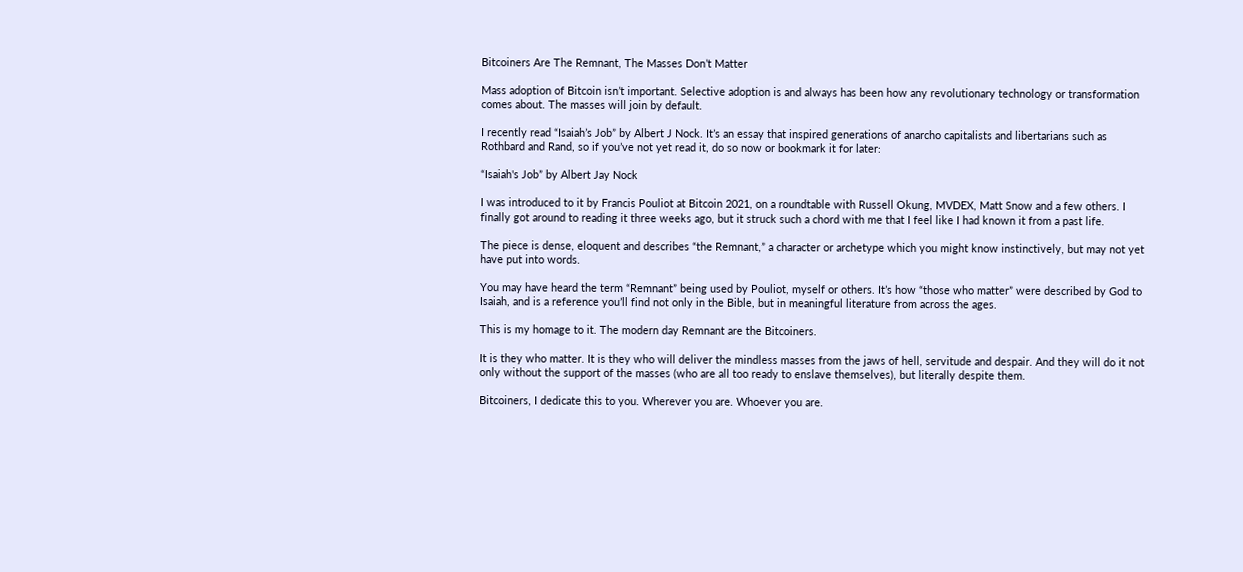Bitcoiners Are The Remnant, The Masses Don’t Matter

Mass adoption of Bitcoin isn’t important. Selective adoption is and always has been how any revolutionary technology or transformation comes about. The masses will join by default.

I recently read “Isaiah’s Job” by Albert J Nock. It’s an essay that inspired generations of anarcho capitalists and libertarians such as Rothbard and Rand, so if you’ve not yet read it, do so now or bookmark it for later:

“Isaiah's Job” by Albert Jay Nock

I was introduced to it by Francis Pouliot at Bitcoin 2021, on a roundtable with Russell Okung, MVDEX, Matt Snow and a few others. I finally got around to reading it three weeks ago, but it struck such a chord with me that I feel like I had known it from a past life.

The piece is dense, eloquent and describes “the Remnant,” a character or archetype which you might know instinctively, but may not yet have put into words.

You may have heard the term “Remnant” being used by Pouliot, myself or others. It’s how “those who matter” were described by God to Isaiah, and is a reference you’ll find not only in the Bible, but in meaningful literature from across the ages.

This is my homage to it. The modern day Remnant are the Bitcoiners.

It is they who matter. It is they who will deliver the mindless masses from the jaws of hell, servitude and despair. And they will do it not only without the support of the masses (who are all too ready to enslave themselves), but literally despite them.

Bitcoiners, I dedicate this to you. Wherever you are. Whoever you are.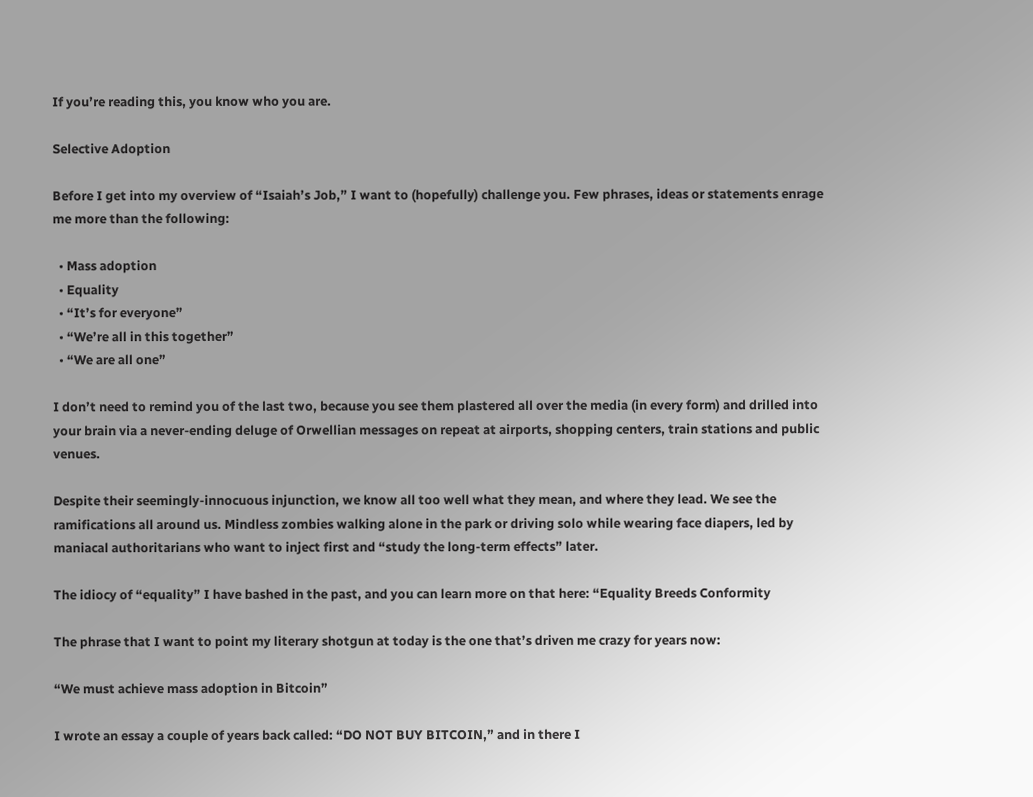If you’re reading this, you know who you are.

Selective Adoption

Before I get into my overview of “Isaiah’s Job,” I want to (hopefully) challenge you. Few phrases, ideas or statements enrage me more than the following:

  • Mass adoption
  • Equality
  • “It’s for everyone”
  • “We’re all in this together”
  • “We are all one”

I don’t need to remind you of the last two, because you see them plastered all over the media (in every form) and drilled into your brain via a never-ending deluge of Orwellian messages on repeat at airports, shopping centers, train stations and public venues.

Despite their seemingly-innocuous injunction, we know all too well what they mean, and where they lead. We see the ramifications all around us. Mindless zombies walking alone in the park or driving solo while wearing face diapers, led by maniacal authoritarians who want to inject first and “study the long-term effects” later.

The idiocy of “equality” I have bashed in the past, and you can learn more on that here: “Equality Breeds Conformity

The phrase that I want to point my literary shotgun at today is the one that’s driven me crazy for years now:

“We must achieve mass adoption in Bitcoin”

I wrote an essay a couple of years back called: “DO NOT BUY BITCOIN,” and in there I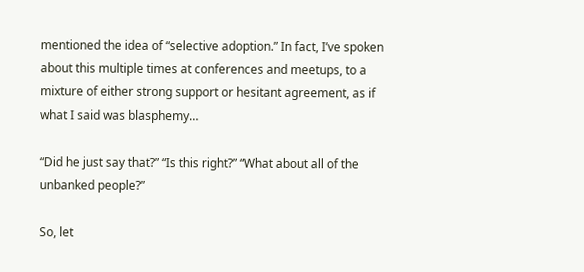mentioned the idea of “selective adoption.” In fact, I’ve spoken about this multiple times at conferences and meetups, to a mixture of either strong support or hesitant agreement, as if what I said was blasphemy…

“Did he just say that?” “Is this right?” “What about all of the unbanked people?”

So, let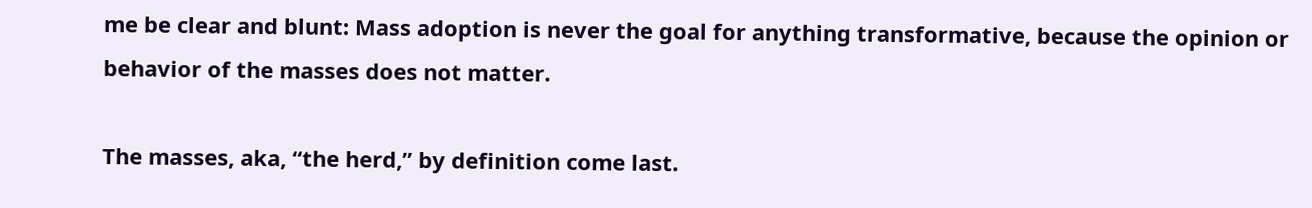me be clear and blunt: Mass adoption is never the goal for anything transformative, because the opinion or behavior of the masses does not matter.

The masses, aka, “the herd,” by definition come last.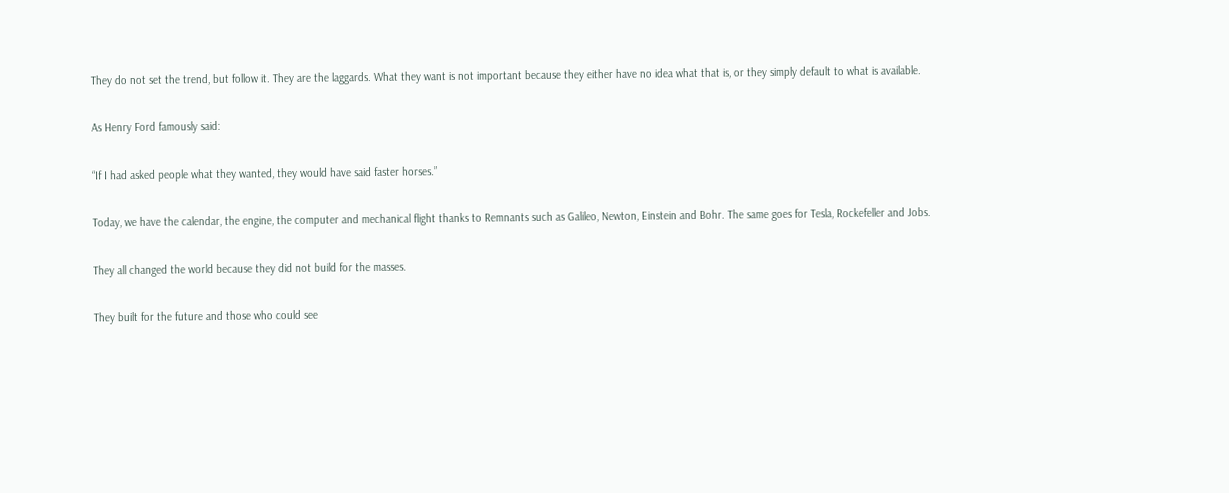They do not set the trend, but follow it. They are the laggards. What they want is not important because they either have no idea what that is, or they simply default to what is available.

As Henry Ford famously said:

“If I had asked people what they wanted, they would have said faster horses.”

Today, we have the calendar, the engine, the computer and mechanical flight thanks to Remnants such as Galileo, Newton, Einstein and Bohr. The same goes for Tesla, Rockefeller and Jobs.

They all changed the world because they did not build for the masses.

They built for the future and those who could see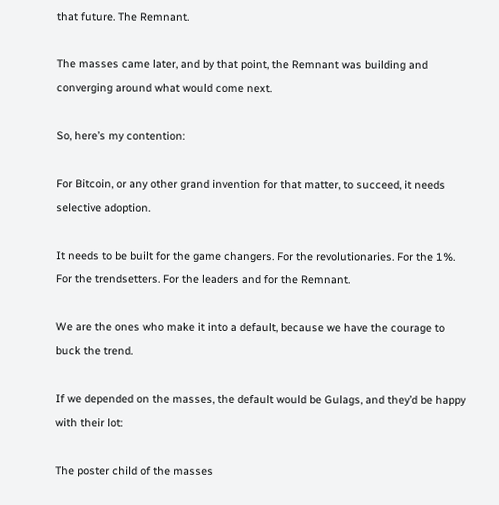that future. The Remnant.

The masses came later, and by that point, the Remnant was building and converging around what would come next.

So, here’s my contention:

For Bitcoin, or any other grand invention for that matter, to succeed, it needs selective adoption.

It needs to be built for the game changers. For the revolutionaries. For the 1%. For the trendsetters. For the leaders and for the Remnant.

We are the ones who make it into a default, because we have the courage to buck the trend.

If we depended on the masses, the default would be Gulags, and they’d be happy with their lot:

The poster child of the masses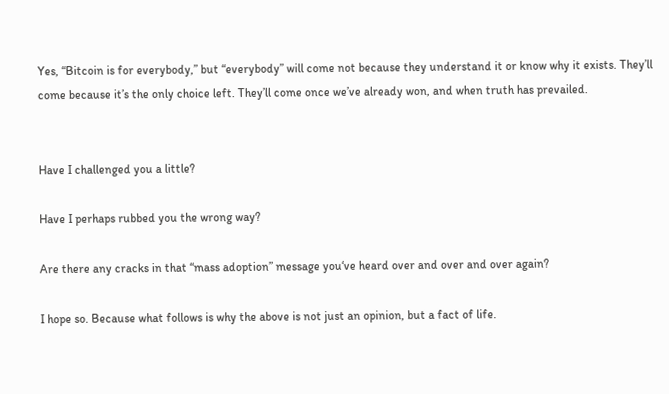Yes, “Bitcoin is for everybody,” but “everybody” will come not because they understand it or know why it exists. They’ll come because it’s the only choice left. They’ll come once we’ve already won, and when truth has prevailed.


Have I challenged you a little?

Have I perhaps rubbed you the wrong way?

Are there any cracks in that “mass adoption” message you‘ve heard over and over and over again?

I hope so. Because what follows is why the above is not just an opinion, but a fact of life.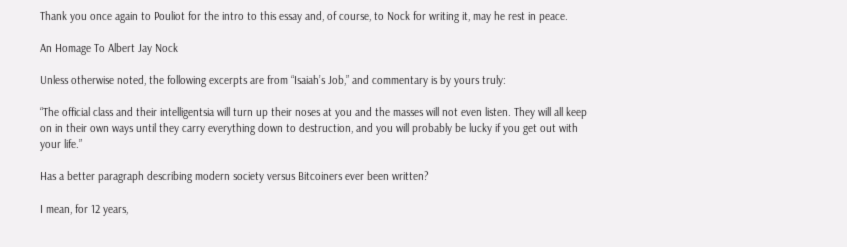Thank you once again to Pouliot for the intro to this essay and, of course, to Nock for writing it, may he rest in peace.

An Homage To Albert Jay Nock

Unless otherwise noted, the following excerpts are from “Isaiah’s Job,” and commentary is by yours truly:

“The official class and their intelligentsia will turn up their noses at you and the masses will not even listen. They will all keep on in their own ways until they carry everything down to destruction, and you will probably be lucky if you get out with your life.”

Has a better paragraph describing modern society versus Bitcoiners ever been written?

I mean, for 12 years,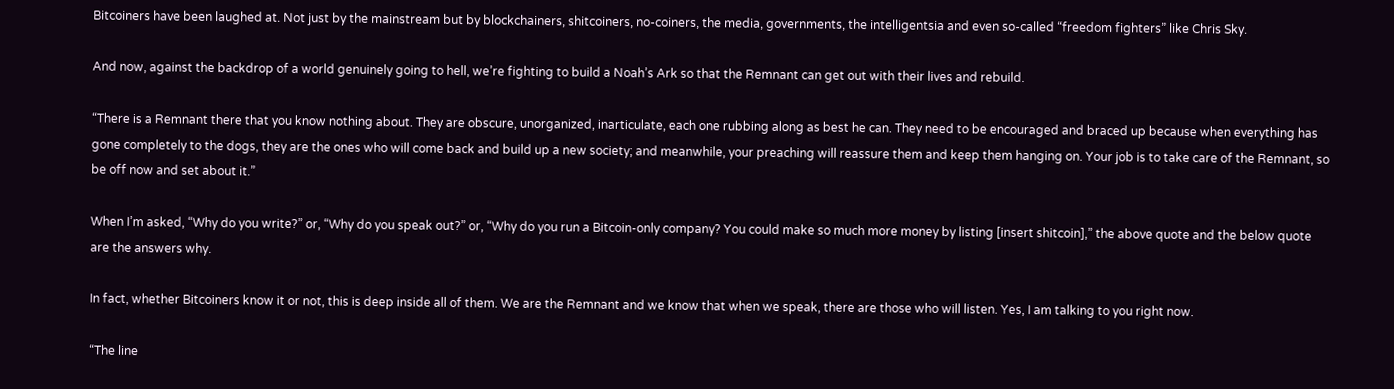Bitcoiners have been laughed at. Not just by the mainstream but by blockchainers, shitcoiners, no-coiners, the media, governments, the intelligentsia and even so-called “freedom fighters” like Chris Sky.

And now, against the backdrop of a world genuinely going to hell, we’re fighting to build a Noah’s Ark so that the Remnant can get out with their lives and rebuild.

“There is a Remnant there that you know nothing about. They are obscure, unorganized, inarticulate, each one rubbing along as best he can. They need to be encouraged and braced up because when everything has gone completely to the dogs, they are the ones who will come back and build up a new society; and meanwhile, your preaching will reassure them and keep them hanging on. Your job is to take care of the Remnant, so be off now and set about it.”

When I’m asked, “Why do you write?” or, “Why do you speak out?” or, “Why do you run a Bitcoin-only company? You could make so much more money by listing [insert shitcoin],” the above quote and the below quote are the answers why.

In fact, whether Bitcoiners know it or not, this is deep inside all of them. We are the Remnant and we know that when we speak, there are those who will listen. Yes, I am talking to you right now.

“The line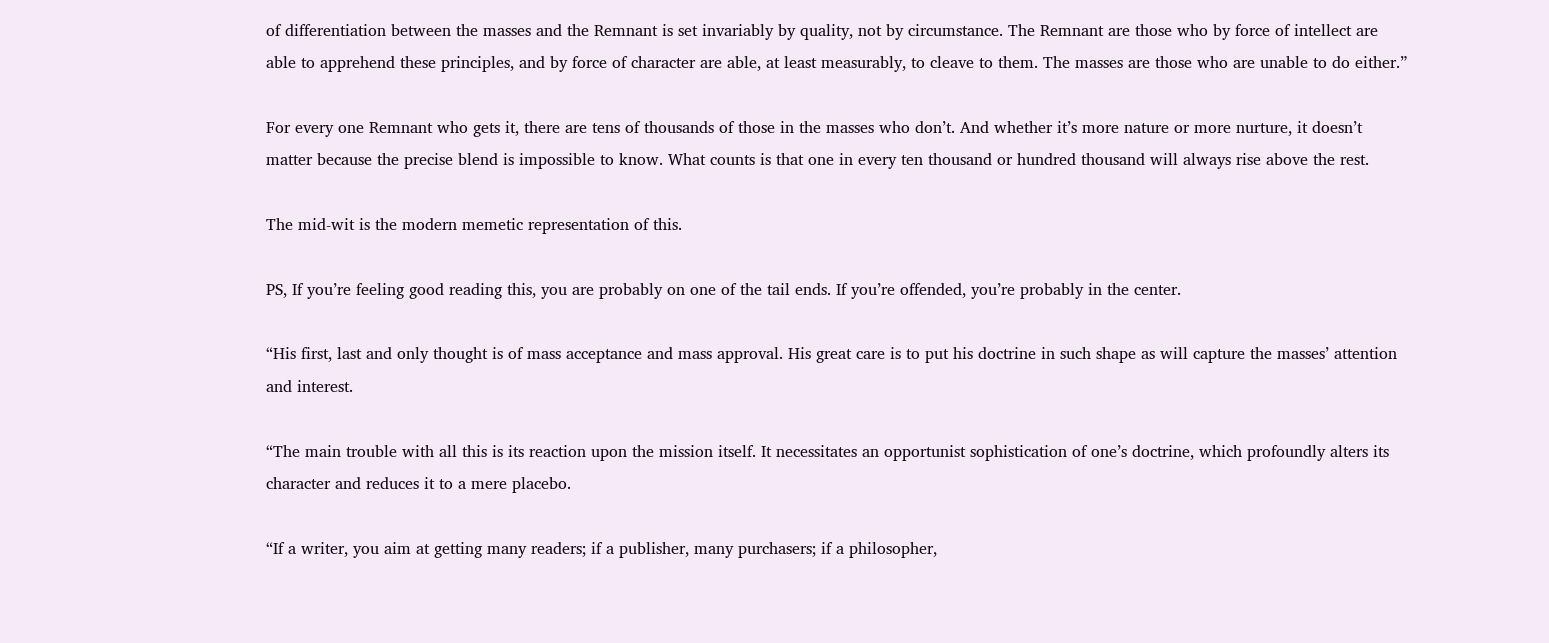of differentiation between the masses and the Remnant is set invariably by quality, not by circumstance. The Remnant are those who by force of intellect are able to apprehend these principles, and by force of character are able, at least measurably, to cleave to them. The masses are those who are unable to do either.”

For every one Remnant who gets it, there are tens of thousands of those in the masses who don’t. And whether it’s more nature or more nurture, it doesn’t matter because the precise blend is impossible to know. What counts is that one in every ten thousand or hundred thousand will always rise above the rest.

The mid-wit is the modern memetic representation of this.

PS, If you’re feeling good reading this, you are probably on one of the tail ends. If you’re offended, you’re probably in the center.

“His first, last and only thought is of mass acceptance and mass approval. His great care is to put his doctrine in such shape as will capture the masses’ attention and interest.

“The main trouble with all this is its reaction upon the mission itself. It necessitates an opportunist sophistication of one’s doctrine, which profoundly alters its character and reduces it to a mere placebo.

“If a writer, you aim at getting many readers; if a publisher, many purchasers; if a philosopher,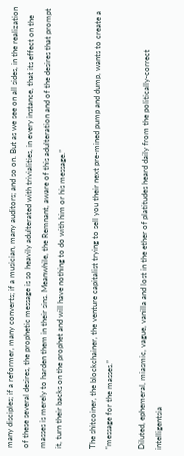many disciples; if a reformer, many converts; if a musician, many auditors; and so on. But as we see on all sides, in the realization of these several desires, the prophetic message is so heavily adulterated with trivialities, in every instance, that its effect on the masses is merely to harden them in their sins. Meanwhile, the Remnant, aware of this adulteration and of the desires that prompt it, turn their backs on the prophet and will have nothing to do with him or his message.”

The shitcoiner, the blockchainer, the venture capitalist trying to sell you their next pre-mined pump and dump, wants to create a “message for the masses.”

Diluted, ephemeral, miasmic, vague, vanilla and lost in the ether of platitudes heard daily from the politically-correct intelligentsia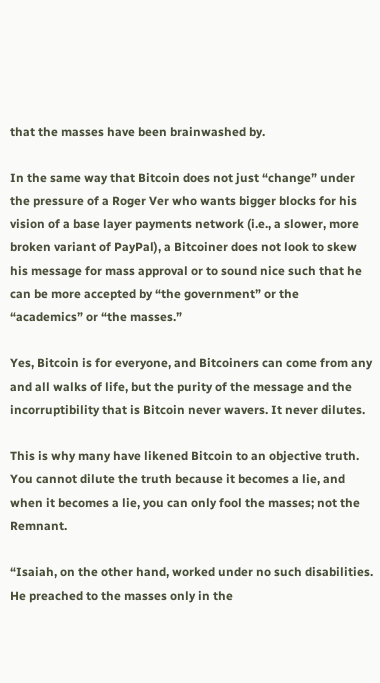that the masses have been brainwashed by.

In the same way that Bitcoin does not just “change” under the pressure of a Roger Ver who wants bigger blocks for his vision of a base layer payments network (i.e., a slower, more broken variant of PayPal), a Bitcoiner does not look to skew his message for mass approval or to sound nice such that he can be more accepted by “the government” or the “academics” or “the masses.”

Yes, Bitcoin is for everyone, and Bitcoiners can come from any and all walks of life, but the purity of the message and the incorruptibility that is Bitcoin never wavers. It never dilutes.

This is why many have likened Bitcoin to an objective truth. You cannot dilute the truth because it becomes a lie, and when it becomes a lie, you can only fool the masses; not the Remnant.

“Isaiah, on the other hand, worked under no such disabilities. He preached to the masses only in the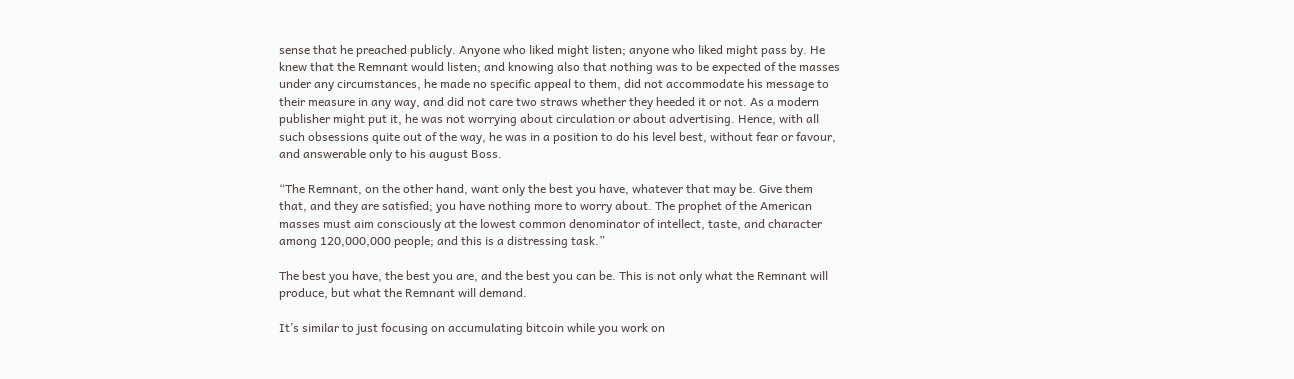sense that he preached publicly. Anyone who liked might listen; anyone who liked might pass by. He knew that the Remnant would listen; and knowing also that nothing was to be expected of the masses under any circumstances, he made no specific appeal to them, did not accommodate his message to their measure in any way, and did not care two straws whether they heeded it or not. As a modern publisher might put it, he was not worrying about circulation or about advertising. Hence, with all such obsessions quite out of the way, he was in a position to do his level best, without fear or favour, and answerable only to his august Boss.

“The Remnant, on the other hand, want only the best you have, whatever that may be. Give them that, and they are satisfied; you have nothing more to worry about. The prophet of the American masses must aim consciously at the lowest common denominator of intellect, taste, and character among 120,000,000 people; and this is a distressing task.”

The best you have, the best you are, and the best you can be. This is not only what the Remnant will produce, but what the Remnant will demand.

It’s similar to just focusing on accumulating bitcoin while you work on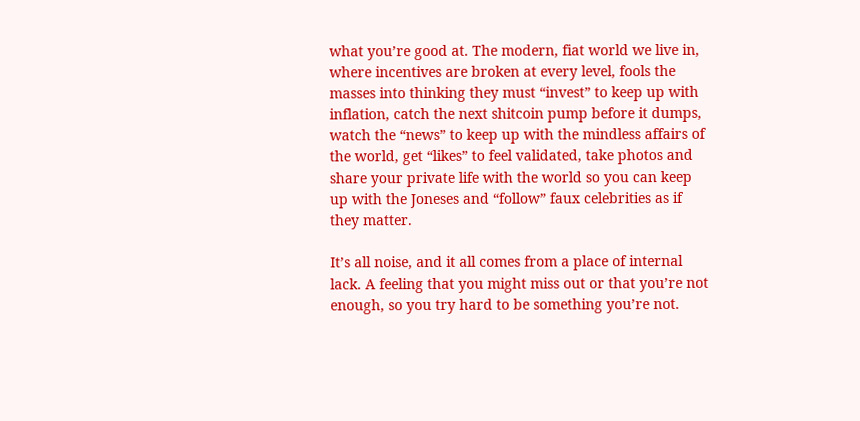what you’re good at. The modern, fiat world we live in, where incentives are broken at every level, fools the masses into thinking they must “invest” to keep up with inflation, catch the next shitcoin pump before it dumps, watch the “news” to keep up with the mindless affairs of the world, get “likes” to feel validated, take photos and share your private life with the world so you can keep up with the Joneses and “follow” faux celebrities as if they matter.

It’s all noise, and it all comes from a place of internal lack. A feeling that you might miss out or that you’re not enough, so you try hard to be something you’re not.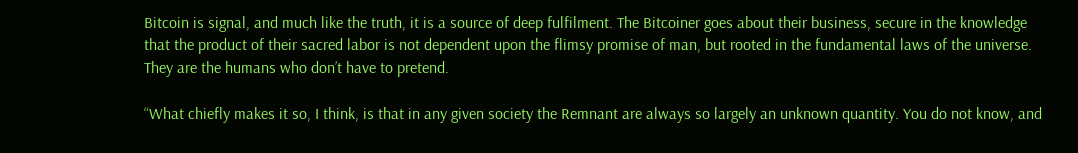Bitcoin is signal, and much like the truth, it is a source of deep fulfilment. The Bitcoiner goes about their business, secure in the knowledge that the product of their sacred labor is not dependent upon the flimsy promise of man, but rooted in the fundamental laws of the universe. They are the humans who don’t have to pretend.

“What chiefly makes it so, I think, is that in any given society the Remnant are always so largely an unknown quantity. You do not know, and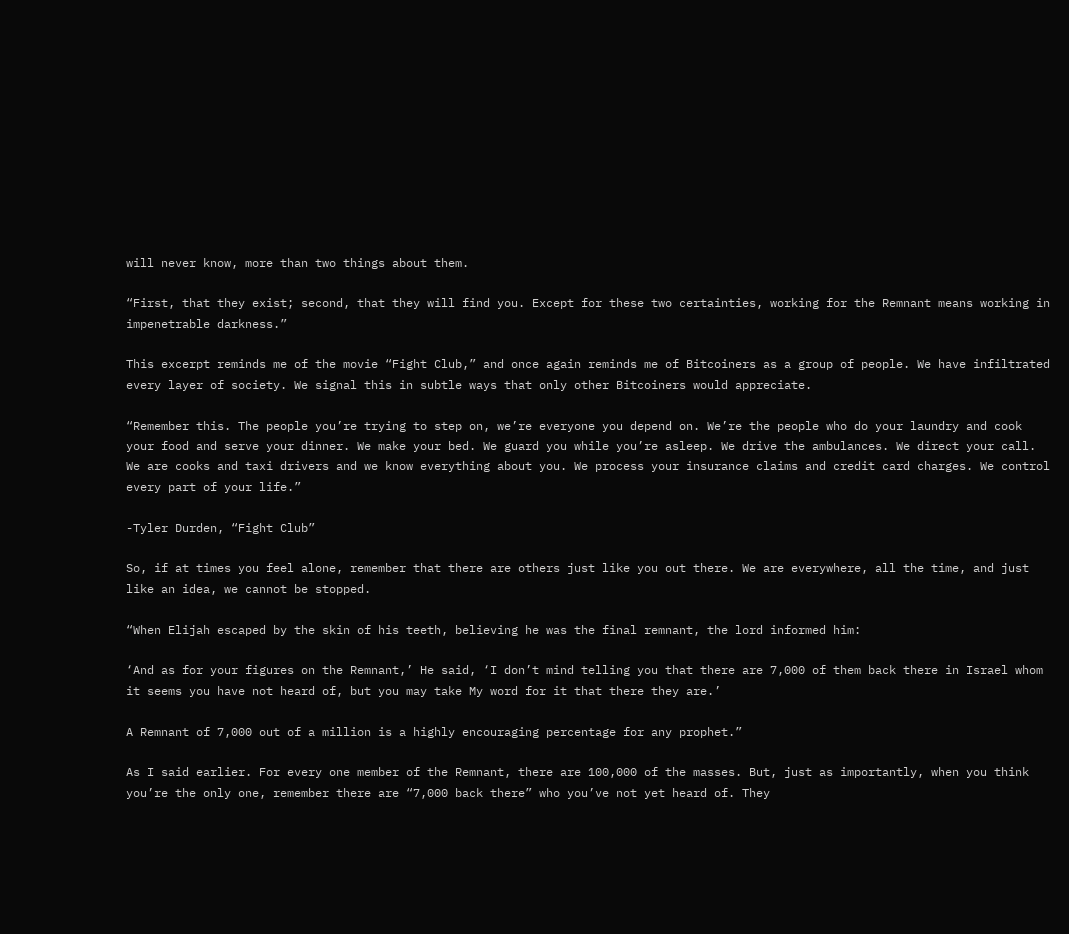will never know, more than two things about them.

“First, that they exist; second, that they will find you. Except for these two certainties, working for the Remnant means working in impenetrable darkness.”

This excerpt reminds me of the movie “Fight Club,” and once again reminds me of Bitcoiners as a group of people. We have infiltrated every layer of society. We signal this in subtle ways that only other Bitcoiners would appreciate.

“Remember this. The people you’re trying to step on, we’re everyone you depend on. We’re the people who do your laundry and cook your food and serve your dinner. We make your bed. We guard you while you’re asleep. We drive the ambulances. We direct your call. We are cooks and taxi drivers and we know everything about you. We process your insurance claims and credit card charges. We control every part of your life.”

-Tyler Durden, “Fight Club”

So, if at times you feel alone, remember that there are others just like you out there. We are everywhere, all the time, and just like an idea, we cannot be stopped.

“When Elijah escaped by the skin of his teeth, believing he was the final remnant, the lord informed him:

‘And as for your figures on the Remnant,’ He said, ‘I don’t mind telling you that there are 7,000 of them back there in Israel whom it seems you have not heard of, but you may take My word for it that there they are.’

A Remnant of 7,000 out of a million is a highly encouraging percentage for any prophet.”

As I said earlier. For every one member of the Remnant, there are 100,000 of the masses. But, just as importantly, when you think you’re the only one, remember there are “7,000 back there” who you’ve not yet heard of. They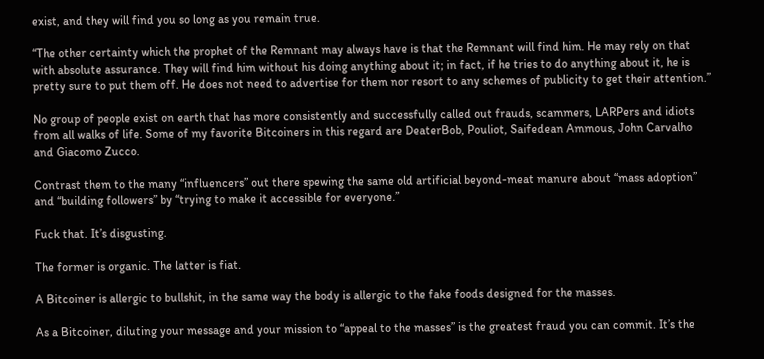exist, and they will find you so long as you remain true.

“The other certainty which the prophet of the Remnant may always have is that the Remnant will find him. He may rely on that with absolute assurance. They will find him without his doing anything about it; in fact, if he tries to do anything about it, he is pretty sure to put them off. He does not need to advertise for them nor resort to any schemes of publicity to get their attention.”

No group of people exist on earth that has more consistently and successfully called out frauds, scammers, LARPers and idiots from all walks of life. Some of my favorite Bitcoiners in this regard are DeaterBob, Pouliot, Saifedean Ammous, John Carvalho and Giacomo Zucco.

Contrast them to the many “influencers” out there spewing the same old artificial beyond-meat manure about “mass adoption” and “building followers” by “trying to make it accessible for everyone.”

Fuck that. It’s disgusting.

The former is organic. The latter is fiat.

A Bitcoiner is allergic to bullshit, in the same way the body is allergic to the fake foods designed for the masses.

As a Bitcoiner, diluting your message and your mission to “appeal to the masses” is the greatest fraud you can commit. It’s the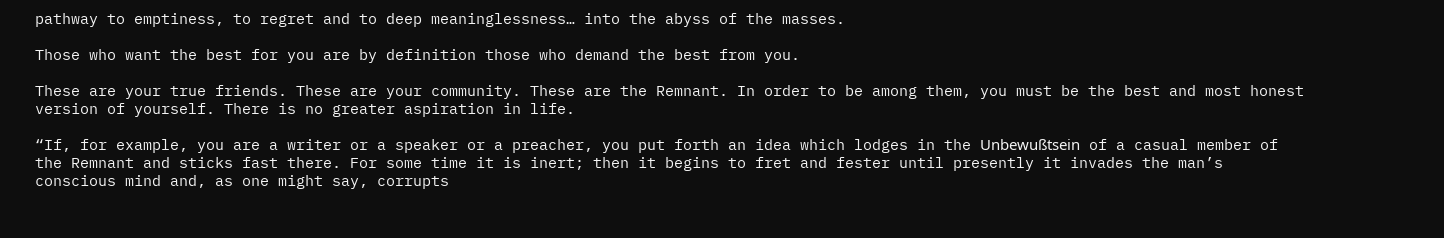pathway to emptiness, to regret and to deep meaninglessness… into the abyss of the masses.

Those who want the best for you are by definition those who demand the best from you.

These are your true friends. These are your community. These are the Remnant. In order to be among them, you must be the best and most honest version of yourself. There is no greater aspiration in life.

“If, for example, you are a writer or a speaker or a preacher, you put forth an idea which lodges in the Unbewußtsein of a casual member of the Remnant and sticks fast there. For some time it is inert; then it begins to fret and fester until presently it invades the man’s conscious mind and, as one might say, corrupts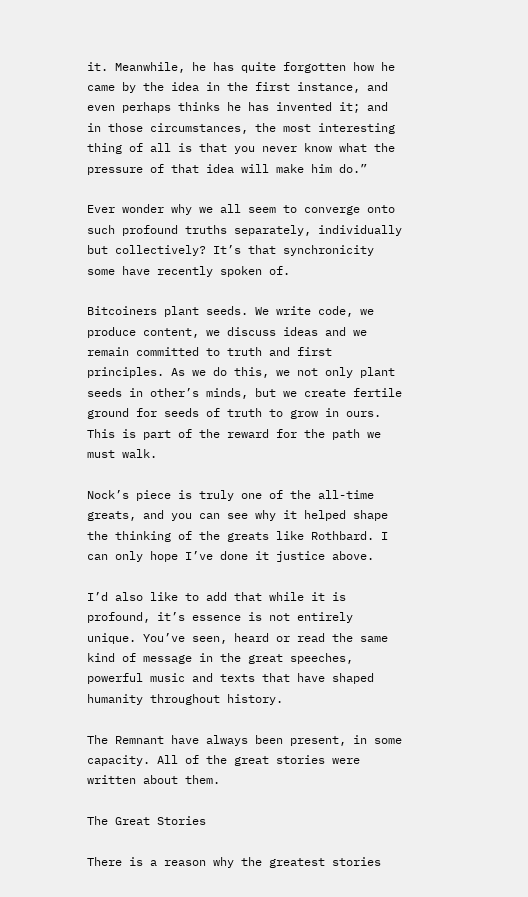it. Meanwhile, he has quite forgotten how he came by the idea in the first instance, and even perhaps thinks he has invented it; and in those circumstances, the most interesting thing of all is that you never know what the pressure of that idea will make him do.”

Ever wonder why we all seem to converge onto such profound truths separately, individually but collectively? It’s that synchronicity some have recently spoken of.

Bitcoiners plant seeds. We write code, we produce content, we discuss ideas and we remain committed to truth and first principles. As we do this, we not only plant seeds in other’s minds, but we create fertile ground for seeds of truth to grow in ours. This is part of the reward for the path we must walk.

Nock’s piece is truly one of the all-time greats, and you can see why it helped shape the thinking of the greats like Rothbard. I can only hope I’ve done it justice above.

I’d also like to add that while it is profound, it’s essence is not entirely unique. You’ve seen, heard or read the same kind of message in the great speeches, powerful music and texts that have shaped humanity throughout history.

The Remnant have always been present, in some capacity. All of the great stories were written about them.

The Great Stories

There is a reason why the greatest stories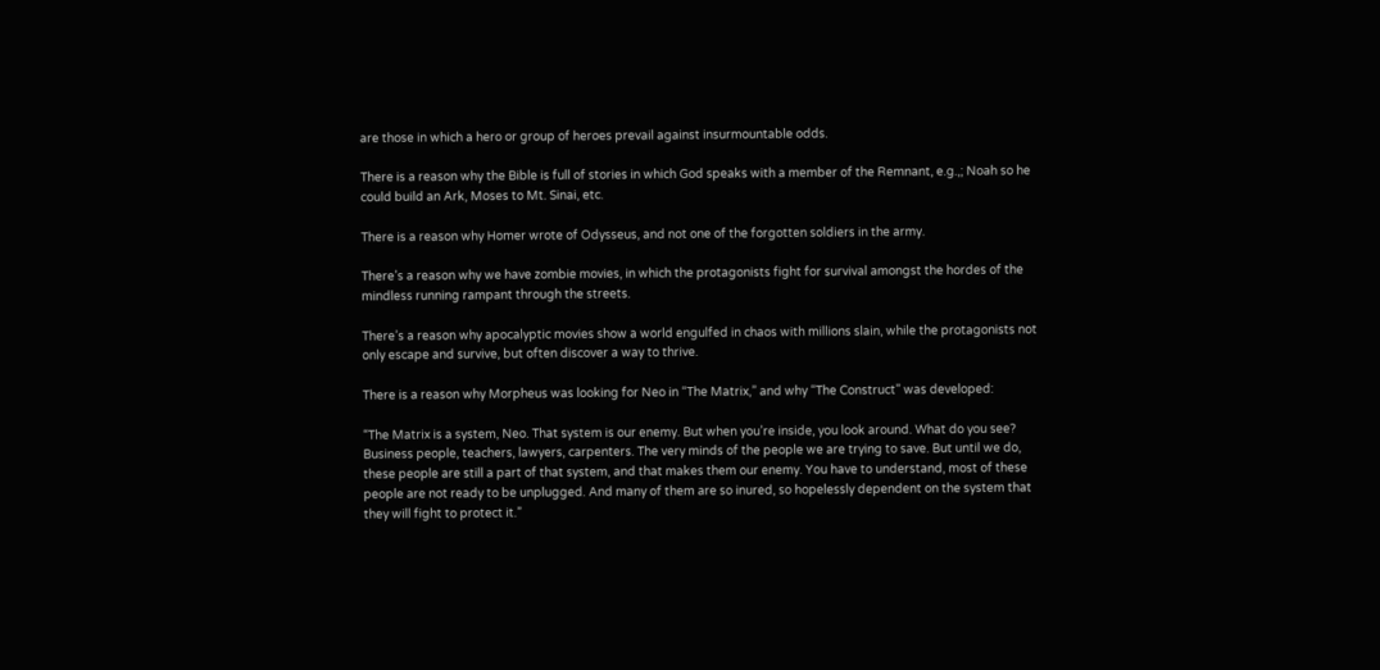are those in which a hero or group of heroes prevail against insurmountable odds.

There is a reason why the Bible is full of stories in which God speaks with a member of the Remnant, e.g.,; Noah so he could build an Ark, Moses to Mt. Sinai, etc.

There is a reason why Homer wrote of Odysseus, and not one of the forgotten soldiers in the army.

There’s a reason why we have zombie movies, in which the protagonists fight for survival amongst the hordes of the mindless running rampant through the streets.

There’s a reason why apocalyptic movies show a world engulfed in chaos with millions slain, while the protagonists not only escape and survive, but often discover a way to thrive.

There is a reason why Morpheus was looking for Neo in “The Matrix,” and why “The Construct” was developed:

“The Matrix is a system, Neo. That system is our enemy. But when you’re inside, you look around. What do you see? Business people, teachers, lawyers, carpenters. The very minds of the people we are trying to save. But until we do, these people are still a part of that system, and that makes them our enemy. You have to understand, most of these people are not ready to be unplugged. And many of them are so inured, so hopelessly dependent on the system that they will fight to protect it.”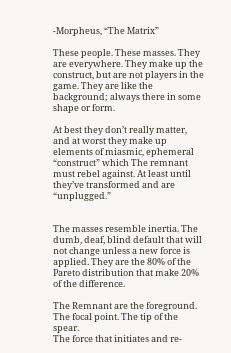-Morpheus, “The Matrix”

These people. These masses. They are everywhere. They make up the construct, but are not players in the game. They are like the background; always there in some shape or form.

At best they don’t really matter, and at worst they make up elements of miasmic, ephemeral “construct” which The remnant must rebel against. At least until they’ve transformed and are “unplugged.”


The masses resemble inertia. The dumb, deaf, blind default that will not change unless a new force is applied. They are the 80% of the Pareto distribution that make 20% of the difference.

The Remnant are the foreground.
The focal point. The tip of the spear.
The force that initiates and re-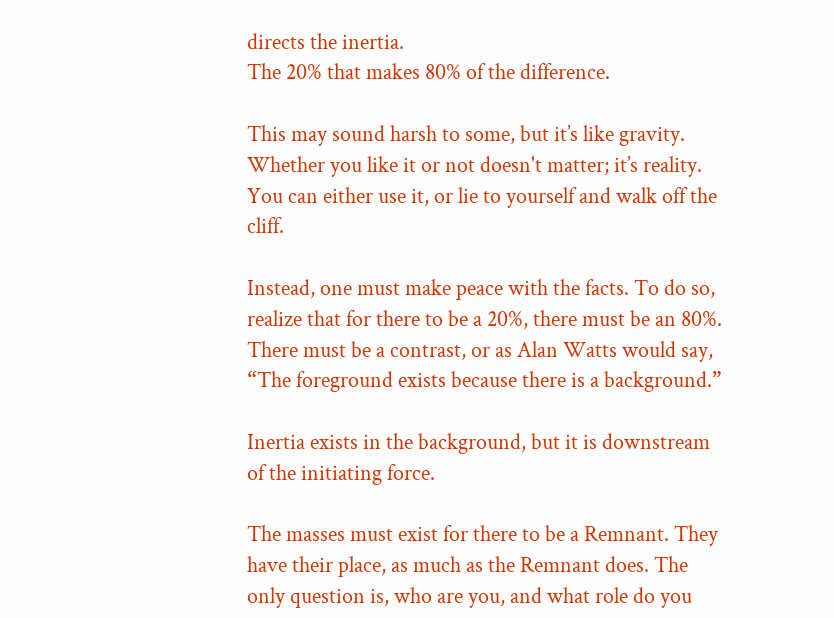directs the inertia.
The 20% that makes 80% of the difference.

This may sound harsh to some, but it’s like gravity. Whether you like it or not doesn't matter; it’s reality. You can either use it, or lie to yourself and walk off the cliff.

Instead, one must make peace with the facts. To do so, realize that for there to be a 20%, there must be an 80%. There must be a contrast, or as Alan Watts would say, “The foreground exists because there is a background.”

Inertia exists in the background, but it is downstream of the initiating force.

The masses must exist for there to be a Remnant. They have their place, as much as the Remnant does. The only question is, who are you, and what role do you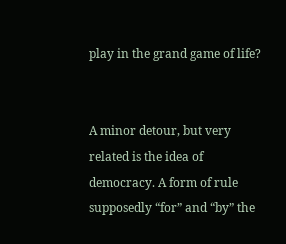play in the grand game of life?


A minor detour, but very related is the idea of democracy. A form of rule supposedly “for” and “by” the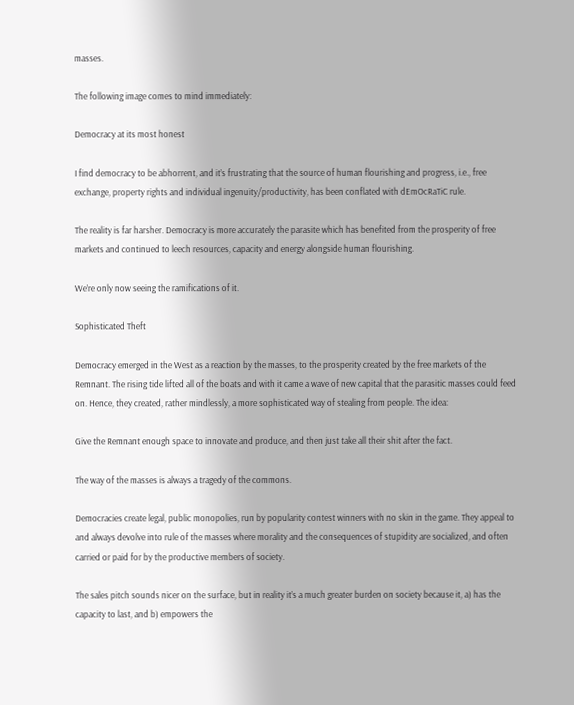masses.

The following image comes to mind immediately:

Democracy at its most honest

I find democracy to be abhorrent, and it’s frustrating that the source of human flourishing and progress, i.e., free exchange, property rights and individual ingenuity/productivity, has been conflated with dEmOcRaTiC rule.

The reality is far harsher. Democracy is more accurately the parasite which has benefited from the prosperity of free markets and continued to leech resources, capacity and energy alongside human flourishing.

We’re only now seeing the ramifications of it.

Sophisticated Theft

Democracy emerged in the West as a reaction by the masses, to the prosperity created by the free markets of the Remnant. The rising tide lifted all of the boats and with it came a wave of new capital that the parasitic masses could feed on. Hence, they created, rather mindlessly, a more sophisticated way of stealing from people. The idea:

Give the Remnant enough space to innovate and produce, and then just take all their shit after the fact.

The way of the masses is always a tragedy of the commons.

Democracies create legal, public monopolies, run by popularity contest winners with no skin in the game. They appeal to and always devolve into rule of the masses where morality and the consequences of stupidity are socialized, and often carried or paid for by the productive members of society.

The sales pitch sounds nicer on the surface, but in reality it’s a much greater burden on society because it, a) has the capacity to last, and b) empowers the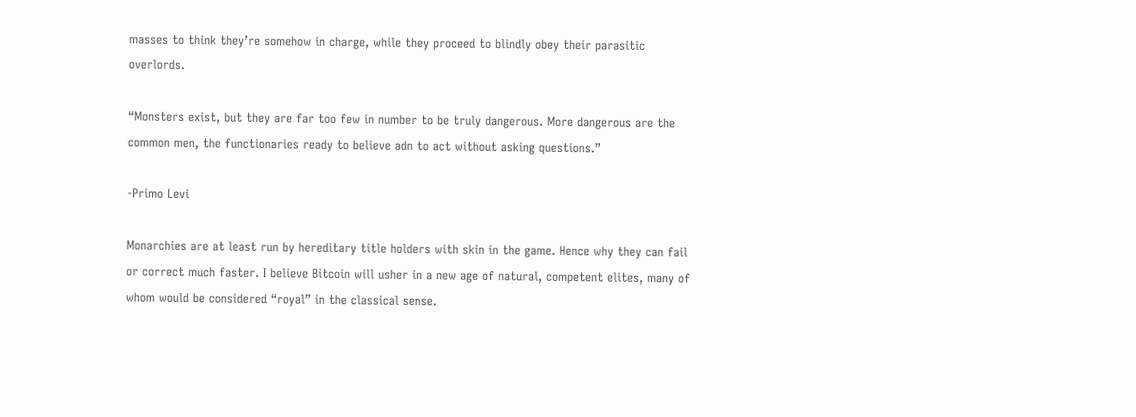masses to think they’re somehow in charge, while they proceed to blindly obey their parasitic overlords.

“Monsters exist, but they are far too few in number to be truly dangerous. More dangerous are the common men, the functionaries ready to believe adn to act without asking questions.”

-Primo Levi

Monarchies are at least run by hereditary title holders with skin in the game. Hence why they can fail or correct much faster. I believe Bitcoin will usher in a new age of natural, competent elites, many of whom would be considered “royal” in the classical sense.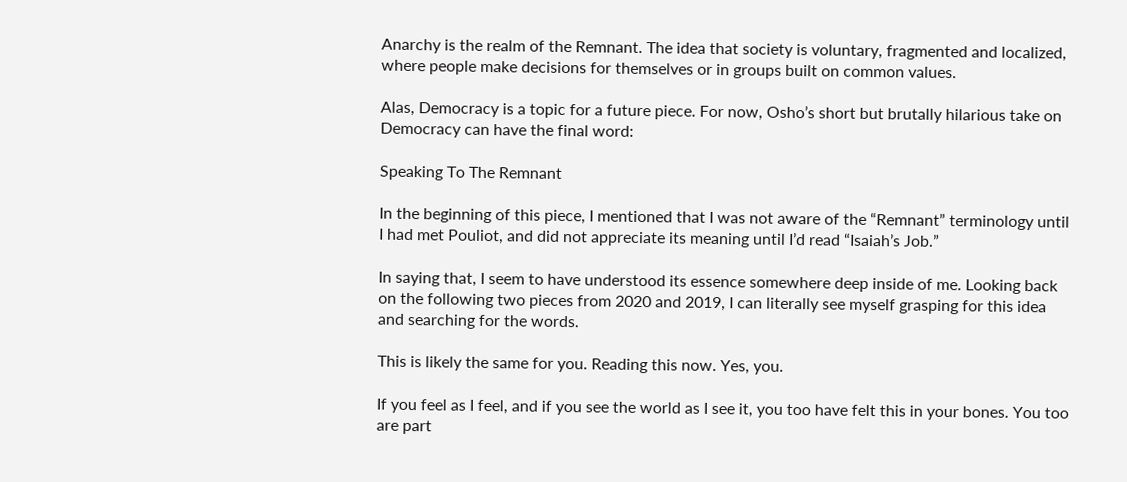Anarchy is the realm of the Remnant. The idea that society is voluntary, fragmented and localized, where people make decisions for themselves or in groups built on common values.

Alas, Democracy is a topic for a future piece. For now, Osho’s short but brutally hilarious take on Democracy can have the final word:

Speaking To The Remnant

In the beginning of this piece, I mentioned that I was not aware of the “Remnant” terminology until I had met Pouliot, and did not appreciate its meaning until I’d read “Isaiah’s Job.”

In saying that, I seem to have understood its essence somewhere deep inside of me. Looking back on the following two pieces from 2020 and 2019, I can literally see myself grasping for this idea and searching for the words.

This is likely the same for you. Reading this now. Yes, you.

If you feel as I feel, and if you see the world as I see it, you too have felt this in your bones. You too are part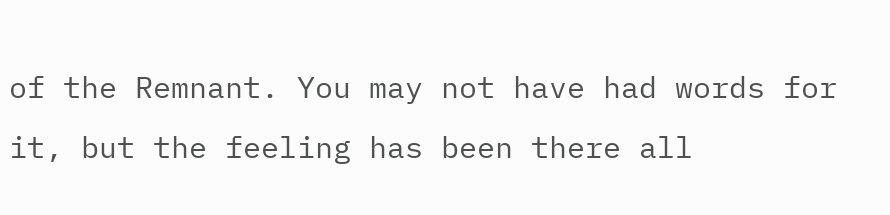of the Remnant. You may not have had words for it, but the feeling has been there all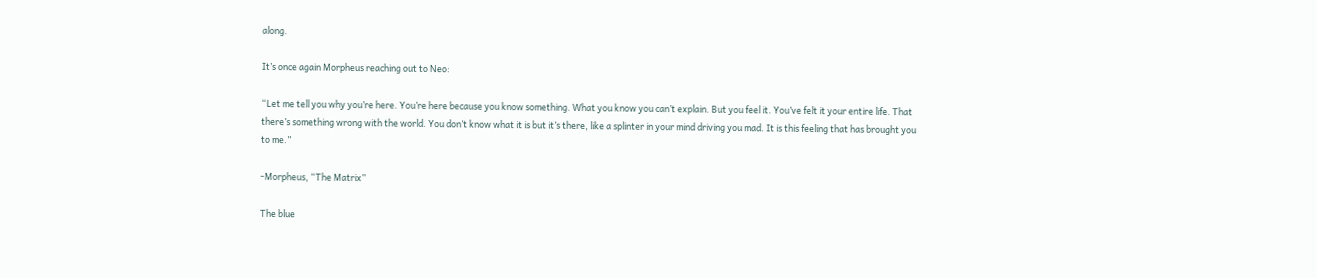along.

It’s once again Morpheus reaching out to Neo:

“Let me tell you why you’re here. You’re here because you know something. What you know you can’t explain. But you feel it. You’ve felt it your entire life. That there’s something wrong with the world. You don’t know what it is but it’s there, like a splinter in your mind driving you mad. It is this feeling that has brought you to me.”

-Morpheus, “The Matrix”

The blue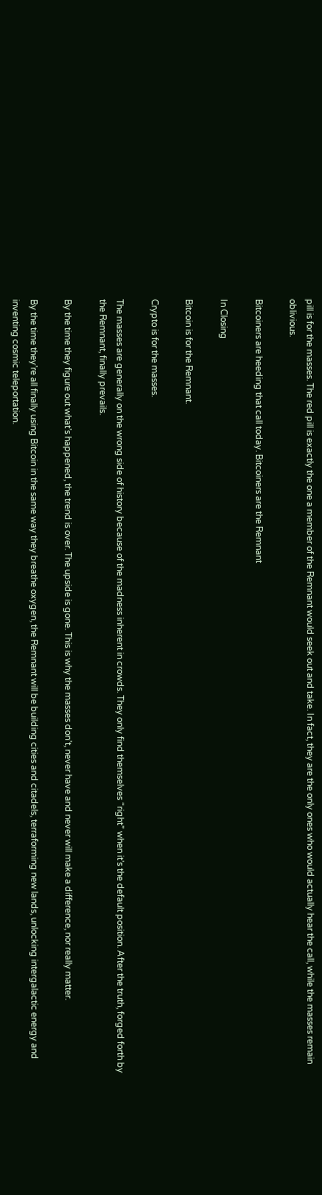pill is for the masses. The red pill is exactly the one a member of the Remnant would seek out and take. In fact, they are the only ones who would actually hear the call, while the masses remain oblivious.

Bitcoiners are heeding that call today. Bitcoiners are the Remnant

In Closing

Bitcoin is for the Remnant.

Crypto is for the masses.

The masses are generally on the wrong side of history because of the madness inherent in crowds. They only find themselves “right” when it’s the default position. After the truth, forged forth by the Remnant, finally prevails.

By the time they figure out what’s happened, the trend is over. The upside is gone. This is why the masses don’t, never have and never will make a difference, nor really matter.

By the time they’re all finally using Bitcoin in the same way they breathe oxygen, the Remnant will be building cities and citadels, terraforming new lands, unlocking intergalactic energy and inventing cosmic teleportation.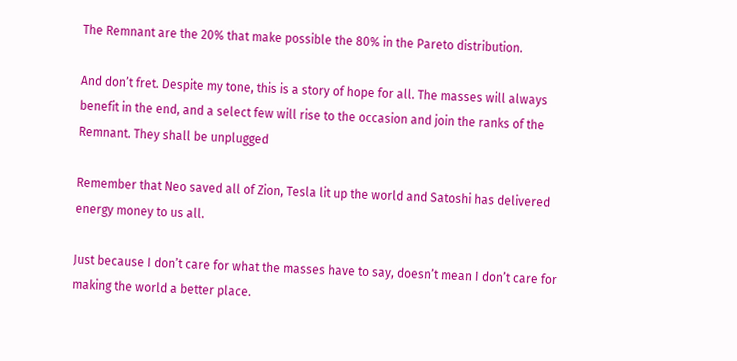The Remnant are the 20% that make possible the 80% in the Pareto distribution.

And don’t fret. Despite my tone, this is a story of hope for all. The masses will always benefit in the end, and a select few will rise to the occasion and join the ranks of the Remnant. They shall be unplugged

Remember that Neo saved all of Zion, Tesla lit up the world and Satoshi has delivered energy money to us all.

Just because I don’t care for what the masses have to say, doesn’t mean I don’t care for making the world a better place.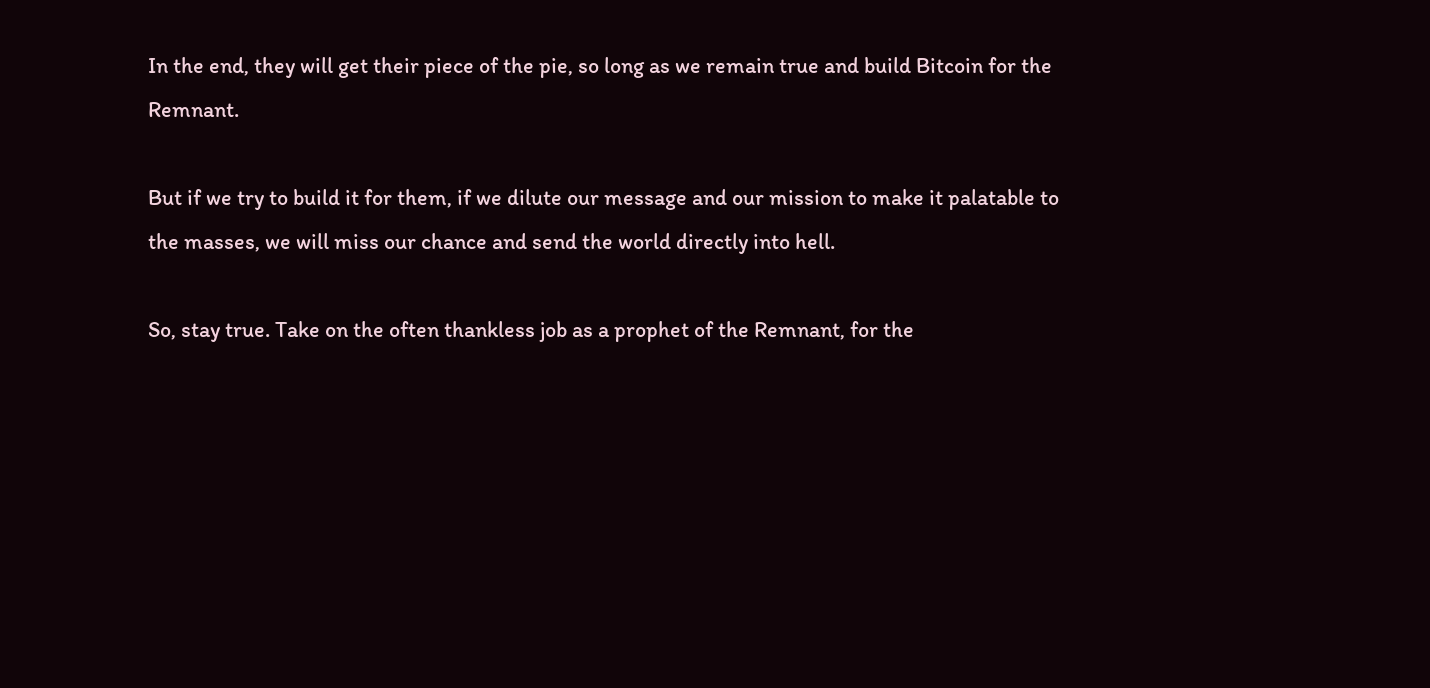In the end, they will get their piece of the pie, so long as we remain true and build Bitcoin for the Remnant.

But if we try to build it for them, if we dilute our message and our mission to make it palatable to the masses, we will miss our chance and send the world directly into hell.

So, stay true. Take on the often thankless job as a prophet of the Remnant, for the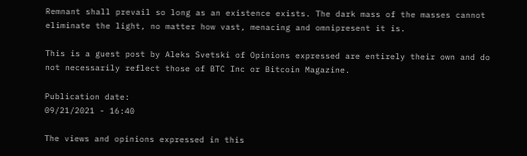Remnant shall prevail so long as an existence exists. The dark mass of the masses cannot eliminate the light, no matter how vast, menacing and omnipresent it is.

This is a guest post by Aleks Svetski of Opinions expressed are entirely their own and do not necessarily reflect those of BTC Inc or Bitcoin Magazine.

Publication date:
09/21/2021 - 16:40

The views and opinions expressed in this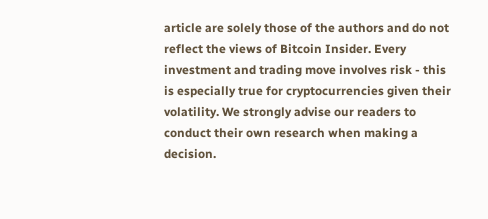article are solely those of the authors and do not reflect the views of Bitcoin Insider. Every investment and trading move involves risk - this is especially true for cryptocurrencies given their volatility. We strongly advise our readers to conduct their own research when making a decision.